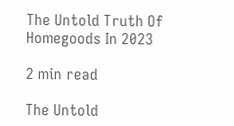The Untold Truth Of Homegoods In 2023

2 min read

The Untold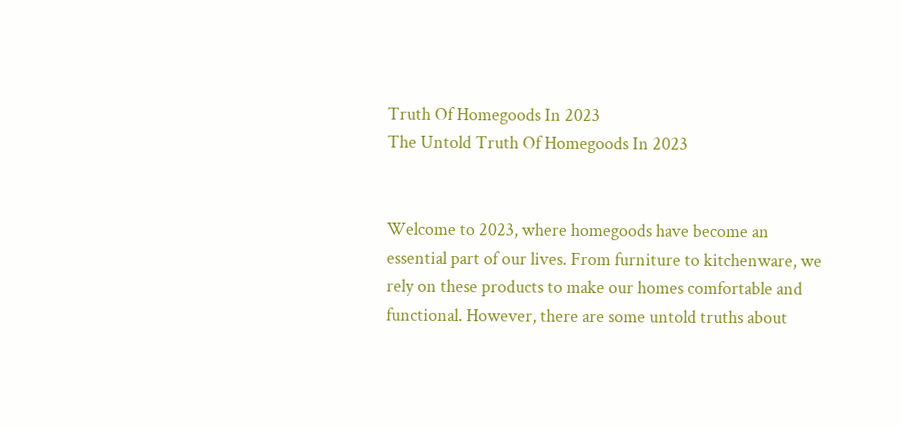Truth Of Homegoods In 2023
The Untold Truth Of Homegoods In 2023


Welcome to 2023, where homegoods have become an essential part of our lives. From furniture to kitchenware, we rely on these products to make our homes comfortable and functional. However, there are some untold truths about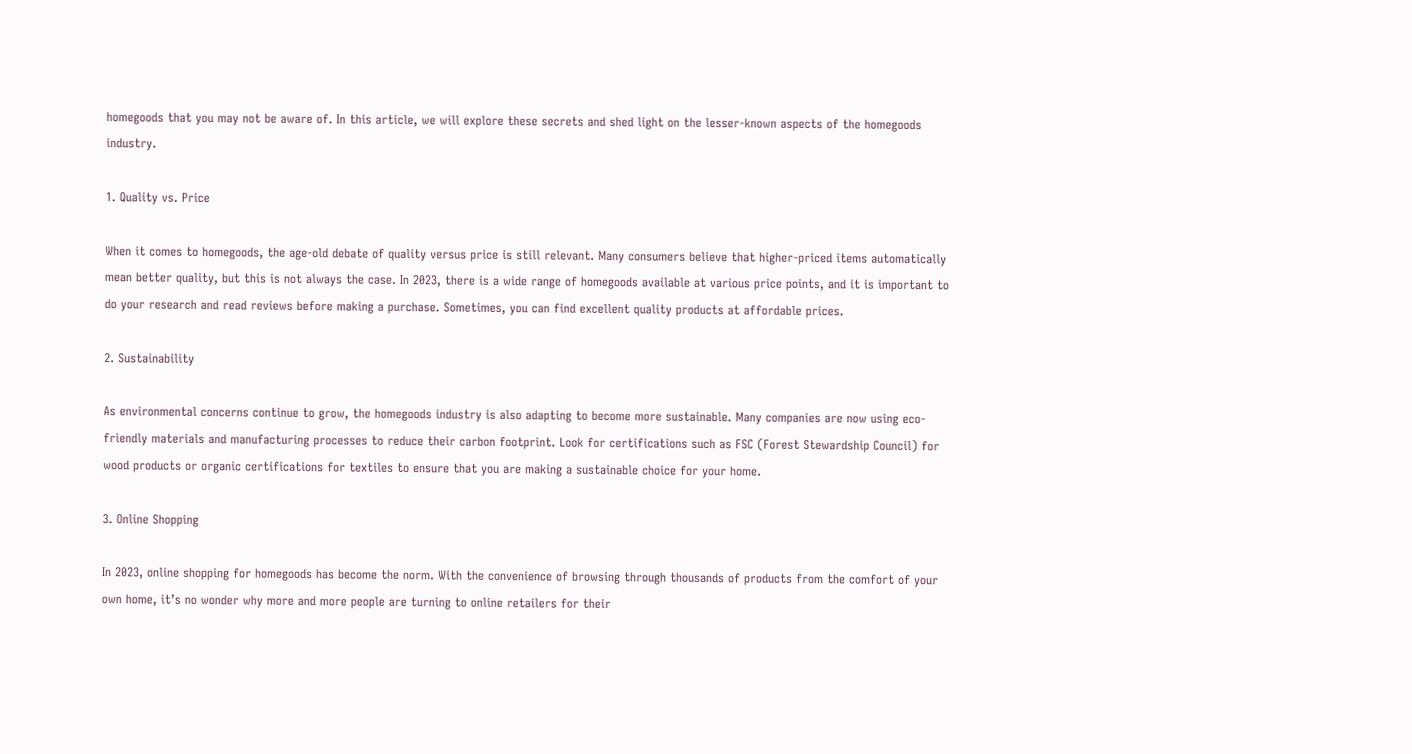homegoods that you may not be aware of. In this article, we will explore these secrets and shed light on the lesser-known aspects of the homegoods industry.

1. Quality vs. Price

When it comes to homegoods, the age-old debate of quality versus price is still relevant. Many consumers believe that higher-priced items automatically mean better quality, but this is not always the case. In 2023, there is a wide range of homegoods available at various price points, and it is important to do your research and read reviews before making a purchase. Sometimes, you can find excellent quality products at affordable prices.

2. Sustainability

As environmental concerns continue to grow, the homegoods industry is also adapting to become more sustainable. Many companies are now using eco-friendly materials and manufacturing processes to reduce their carbon footprint. Look for certifications such as FSC (Forest Stewardship Council) for wood products or organic certifications for textiles to ensure that you are making a sustainable choice for your home.

3. Online Shopping

In 2023, online shopping for homegoods has become the norm. With the convenience of browsing through thousands of products from the comfort of your own home, it’s no wonder why more and more people are turning to online retailers for their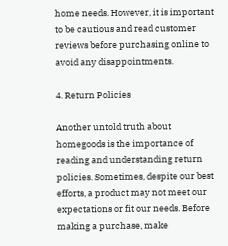home needs. However, it is important to be cautious and read customer reviews before purchasing online to avoid any disappointments.

4. Return Policies

Another untold truth about homegoods is the importance of reading and understanding return policies. Sometimes, despite our best efforts, a product may not meet our expectations or fit our needs. Before making a purchase, make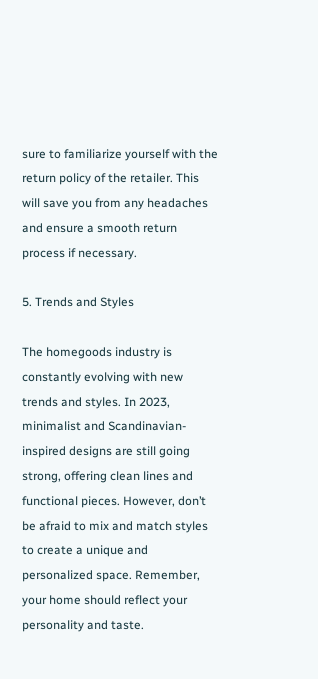sure to familiarize yourself with the return policy of the retailer. This will save you from any headaches and ensure a smooth return process if necessary.

5. Trends and Styles

The homegoods industry is constantly evolving with new trends and styles. In 2023, minimalist and Scandinavian-inspired designs are still going strong, offering clean lines and functional pieces. However, don’t be afraid to mix and match styles to create a unique and personalized space. Remember, your home should reflect your personality and taste.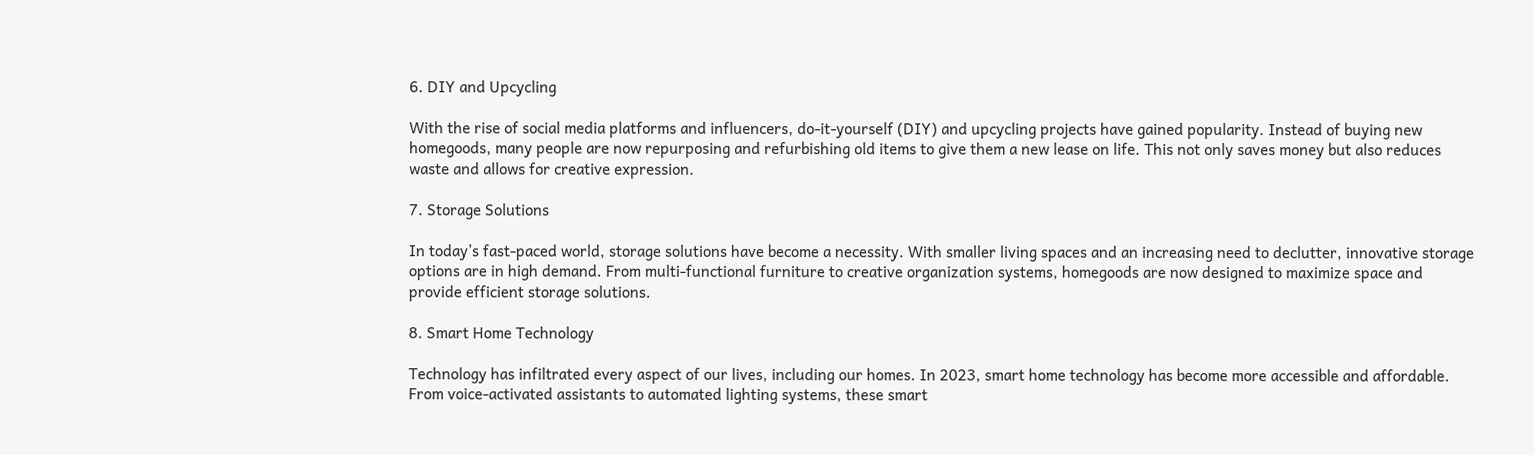6. DIY and Upcycling

With the rise of social media platforms and influencers, do-it-yourself (DIY) and upcycling projects have gained popularity. Instead of buying new homegoods, many people are now repurposing and refurbishing old items to give them a new lease on life. This not only saves money but also reduces waste and allows for creative expression.

7. Storage Solutions

In today’s fast-paced world, storage solutions have become a necessity. With smaller living spaces and an increasing need to declutter, innovative storage options are in high demand. From multi-functional furniture to creative organization systems, homegoods are now designed to maximize space and provide efficient storage solutions.

8. Smart Home Technology

Technology has infiltrated every aspect of our lives, including our homes. In 2023, smart home technology has become more accessible and affordable. From voice-activated assistants to automated lighting systems, these smart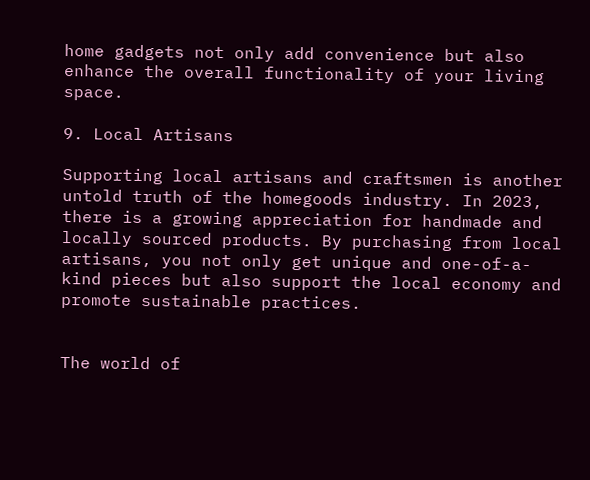home gadgets not only add convenience but also enhance the overall functionality of your living space.

9. Local Artisans

Supporting local artisans and craftsmen is another untold truth of the homegoods industry. In 2023, there is a growing appreciation for handmade and locally sourced products. By purchasing from local artisans, you not only get unique and one-of-a-kind pieces but also support the local economy and promote sustainable practices.


The world of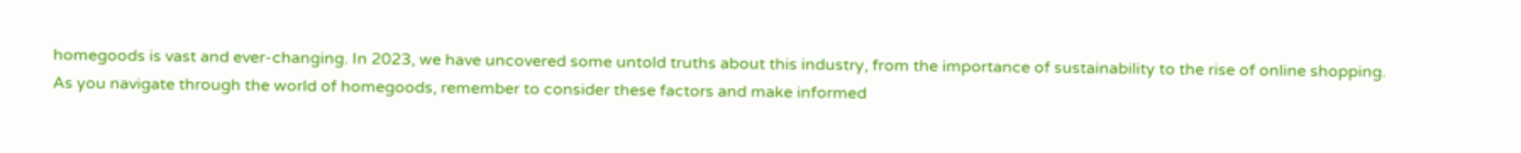homegoods is vast and ever-changing. In 2023, we have uncovered some untold truths about this industry, from the importance of sustainability to the rise of online shopping. As you navigate through the world of homegoods, remember to consider these factors and make informed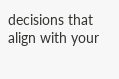decisions that align with your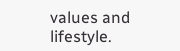values and lifestyle.